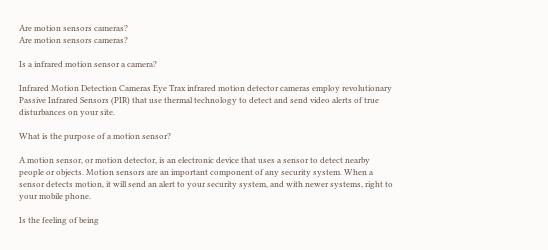Are motion sensors cameras?
Are motion sensors cameras?

Is a infrared motion sensor a camera?

Infrared Motion Detection Cameras Eye Trax infrared motion detector cameras employ revolutionary Passive Infrared Sensors (PIR) that use thermal technology to detect and send video alerts of true disturbances on your site.

What is the purpose of a motion sensor?

A motion sensor, or motion detector, is an electronic device that uses a sensor to detect nearby people or objects. Motion sensors are an important component of any security system. When a sensor detects motion, it will send an alert to your security system, and with newer systems, right to your mobile phone.

Is the feeling of being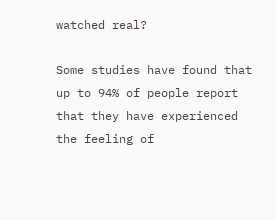watched real?

Some studies have found that up to 94% of people report that they have experienced the feeling of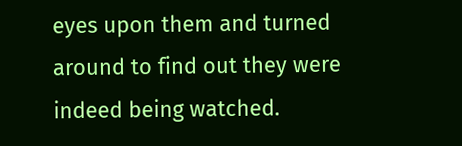eyes upon them and turned around to find out they were indeed being watched.